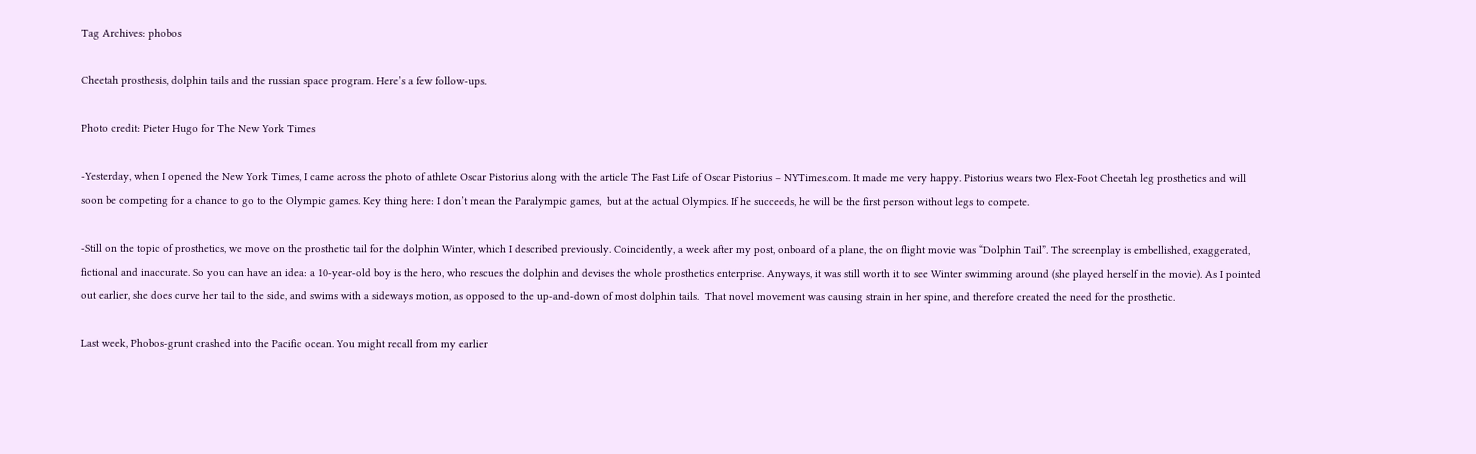Tag Archives: phobos

Cheetah prosthesis, dolphin tails and the russian space program. Here’s a few follow-ups.

Photo credit: Pieter Hugo for The New York Times

-Yesterday, when I opened the New York Times, I came across the photo of athlete Oscar Pistorius along with the article The Fast Life of Oscar Pistorius – NYTimes.com. It made me very happy. Pistorius wears two Flex-Foot Cheetah leg prosthetics and will soon be competing for a chance to go to the Olympic games. Key thing here: I don’t mean the Paralympic games,  but at the actual Olympics. If he succeeds, he will be the first person without legs to compete.

-Still on the topic of prosthetics, we move on the prosthetic tail for the dolphin Winter, which I described previously. Coincidently, a week after my post, onboard of a plane, the on flight movie was “Dolphin Tail”. The screenplay is embellished, exaggerated, fictional and inaccurate. So you can have an idea: a 10-year-old boy is the hero, who rescues the dolphin and devises the whole prosthetics enterprise. Anyways, it was still worth it to see Winter swimming around (she played herself in the movie). As I pointed out earlier, she does curve her tail to the side, and swims with a sideways motion, as opposed to the up-and-down of most dolphin tails.  That novel movement was causing strain in her spine, and therefore created the need for the prosthetic.

Last week, Phobos-grunt crashed into the Pacific ocean. You might recall from my earlier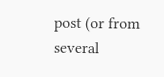post (or from several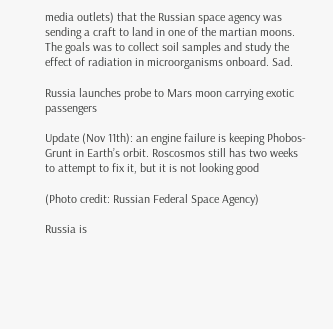media outlets) that the Russian space agency was sending a craft to land in one of the martian moons. The goals was to collect soil samples and study the effect of radiation in microorganisms onboard. Sad.

Russia launches probe to Mars moon carrying exotic passengers

Update (Nov 11th): an engine failure is keeping Phobos-Grunt in Earth’s orbit. Roscosmos still has two weeks to attempt to fix it, but it is not looking good

(Photo credit: Russian Federal Space Agency)

Russia is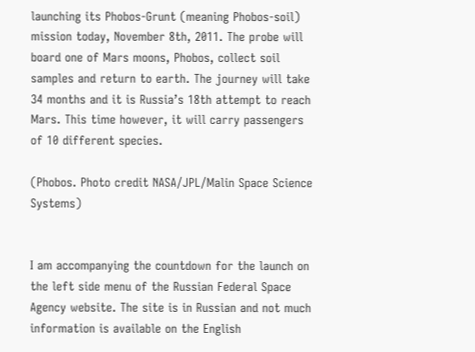launching its Phobos-Grunt (meaning Phobos-soil) mission today, November 8th, 2011. The probe will board one of Mars moons, Phobos, collect soil samples and return to earth. The journey will take 34 months and it is Russia’s 18th attempt to reach Mars. This time however, it will carry passengers of 10 different species.

(Phobos. Photo credit NASA/JPL/Malin Space Science Systems)


I am accompanying the countdown for the launch on the left side menu of the Russian Federal Space Agency website. The site is in Russian and not much information is available on the English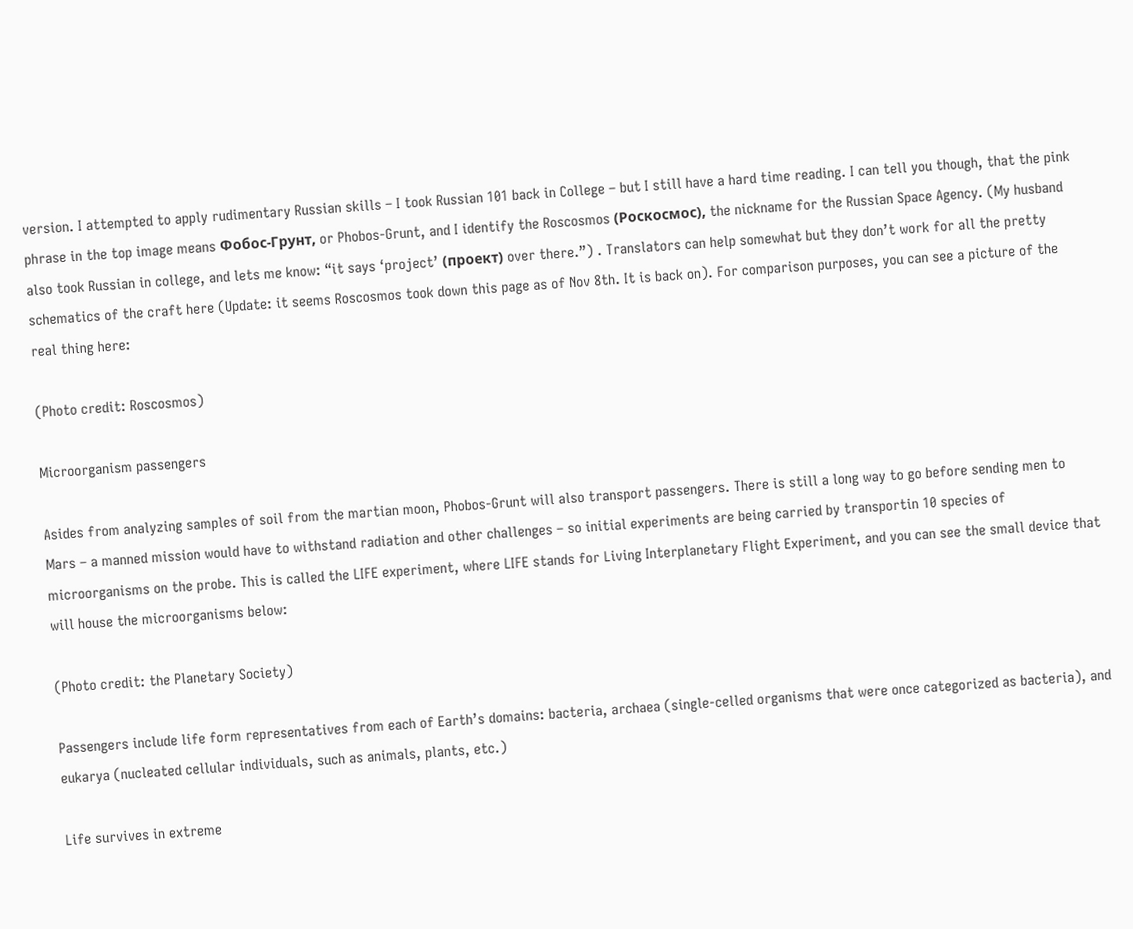version. I attempted to apply rudimentary Russian skills – I took Russian 101 back in College – but I still have a hard time reading. I can tell you though, that the pink phrase in the top image means Фобос-Грунт, or Phobos-Grunt, and I identify the Roscosmos (Роскосмос), the nickname for the Russian Space Agency. (My husband also took Russian in college, and lets me know: “it says ‘project’ (проект) over there.”) . Translators can help somewhat but they don’t work for all the pretty schematics of the craft here (Update: it seems Roscosmos took down this page as of Nov 8th. It is back on). For comparison purposes, you can see a picture of the real thing here:

(Photo credit: Roscosmos)

Microorganism passengers

Asides from analyzing samples of soil from the martian moon, Phobos-Grunt will also transport passengers. There is still a long way to go before sending men to Mars – a manned mission would have to withstand radiation and other challenges – so initial experiments are being carried by transportin 10 species of microorganisms on the probe. This is called the LIFE experiment, where LIFE stands for Living Interplanetary Flight Experiment, and you can see the small device that will house the microorganisms below:

(Photo credit: the Planetary Society)

Passengers include life form representatives from each of Earth’s domains: bacteria, archaea (single-celled organisms that were once categorized as bacteria), and eukarya (nucleated cellular individuals, such as animals, plants, etc.)

Life survives in extreme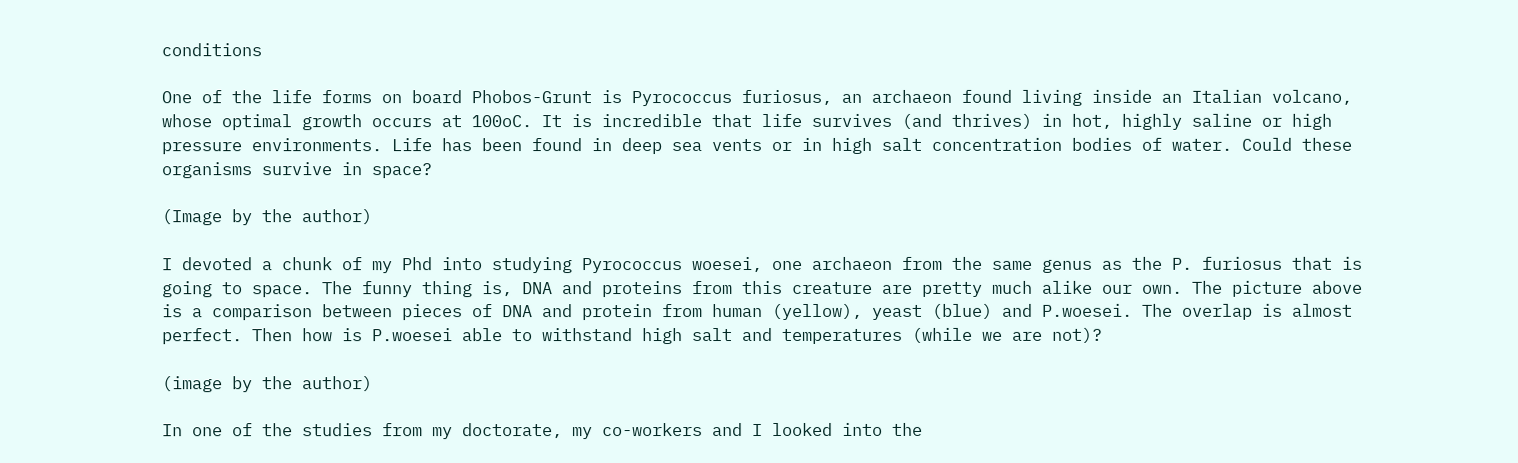conditions

One of the life forms on board Phobos-Grunt is Pyrococcus furiosus, an archaeon found living inside an Italian volcano, whose optimal growth occurs at 100oC. It is incredible that life survives (and thrives) in hot, highly saline or high pressure environments. Life has been found in deep sea vents or in high salt concentration bodies of water. Could these organisms survive in space?

(Image by the author)

I devoted a chunk of my Phd into studying Pyrococcus woesei, one archaeon from the same genus as the P. furiosus that is going to space. The funny thing is, DNA and proteins from this creature are pretty much alike our own. The picture above is a comparison between pieces of DNA and protein from human (yellow), yeast (blue) and P.woesei. The overlap is almost perfect. Then how is P.woesei able to withstand high salt and temperatures (while we are not)?

(image by the author)

In one of the studies from my doctorate, my co-workers and I looked into the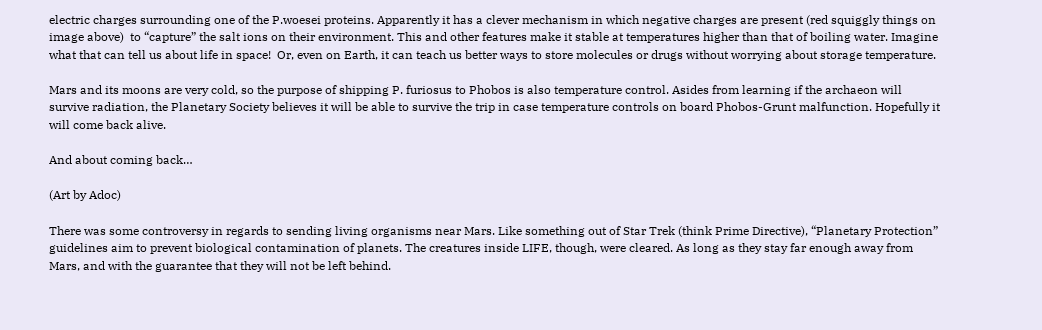electric charges surrounding one of the P.woesei proteins. Apparently it has a clever mechanism in which negative charges are present (red squiggly things on image above)  to “capture” the salt ions on their environment. This and other features make it stable at temperatures higher than that of boiling water. Imagine what that can tell us about life in space!  Or, even on Earth, it can teach us better ways to store molecules or drugs without worrying about storage temperature.

Mars and its moons are very cold, so the purpose of shipping P. furiosus to Phobos is also temperature control. Asides from learning if the archaeon will survive radiation, the Planetary Society believes it will be able to survive the trip in case temperature controls on board Phobos-Grunt malfunction. Hopefully it will come back alive.

And about coming back…

(Art by Adoc)

There was some controversy in regards to sending living organisms near Mars. Like something out of Star Trek (think Prime Directive), “Planetary Protection” guidelines aim to prevent biological contamination of planets. The creatures inside LIFE, though, were cleared. As long as they stay far enough away from Mars, and with the guarantee that they will not be left behind.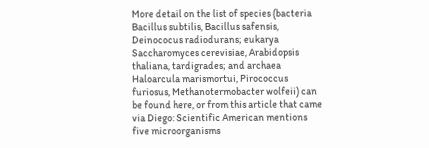More detail on the list of species (bacteria Bacillus subtilis, Bacillus safensis, Deinococus radiodurans; eukarya Saccharomyces cerevisiae, Arabidopsis thaliana, tardigrades; and archaea Haloarcula marismortui, Pirococcus furiosus, Methanotermobacter wolfeii) can be found here, or from this article that came via Diego: Scientific American mentions five microorganisms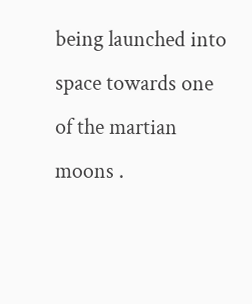being launched into space towards one of the martian moons .